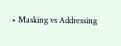• Masking vs Addressing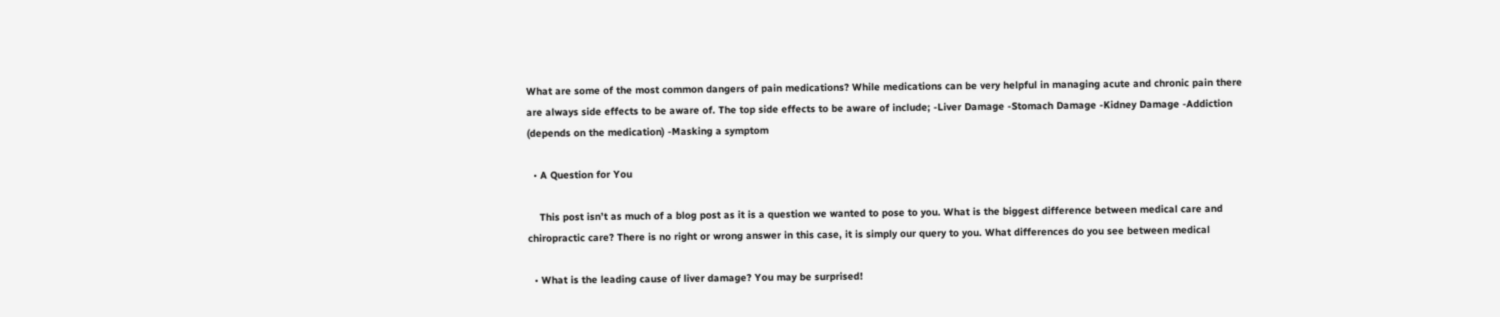What are some of the most common dangers of pain medications? While medications can be very helpful in managing acute and chronic pain there are always side effects to be aware of. The top side effects to be aware of include; -Liver Damage -Stomach Damage -Kidney Damage -Addiction (depends on the medication) -Masking a symptom

  • A Question for You

    This post isn’t as much of a blog post as it is a question we wanted to pose to you. What is the biggest difference between medical care and chiropractic care? There is no right or wrong answer in this case, it is simply our query to you. What differences do you see between medical

  • What is the leading cause of liver damage? You may be surprised!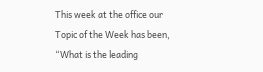This week at the office our Topic of the Week has been, “What is the leading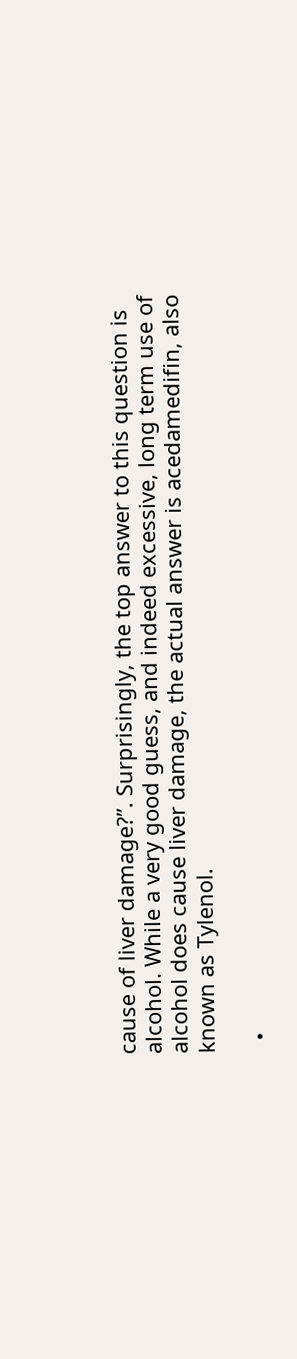cause of liver damage?”. Surprisingly, the top answer to this question is alcohol. While a very good guess, and indeed excessive, long term use of alcohol does cause liver damage, the actual answer is acedamedifin, also known as Tylenol.

  •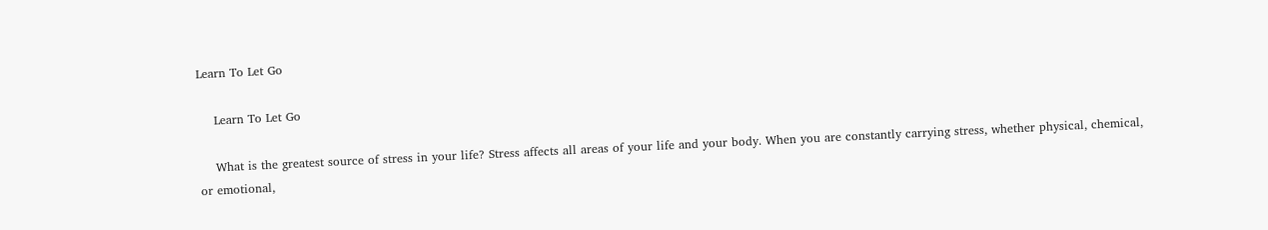Learn To Let Go

    Learn To Let Go

    What is the greatest source of stress in your life? Stress affects all areas of your life and your body. When you are constantly carrying stress, whether physical, chemical, or emotional,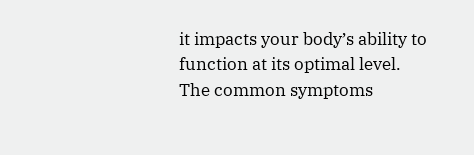it impacts your body’s ability to function at its optimal level. The common symptoms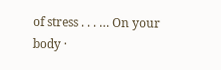of stress . . . … On your body ·